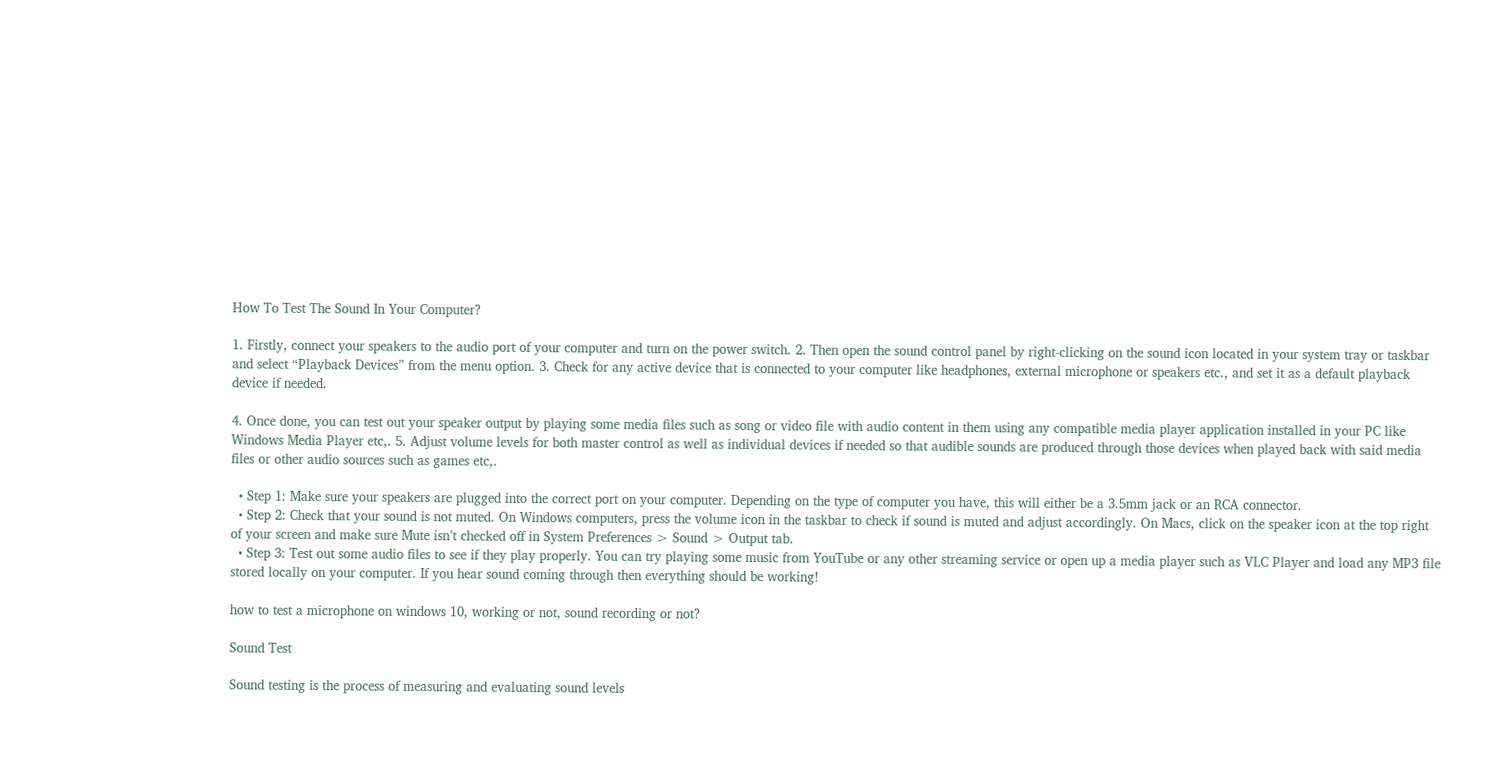How To Test The Sound In Your Computer?

1. Firstly, connect your speakers to the audio port of your computer and turn on the power switch. 2. Then open the sound control panel by right-clicking on the sound icon located in your system tray or taskbar and select “Playback Devices” from the menu option. 3. Check for any active device that is connected to your computer like headphones, external microphone or speakers etc., and set it as a default playback device if needed.

4. Once done, you can test out your speaker output by playing some media files such as song or video file with audio content in them using any compatible media player application installed in your PC like Windows Media Player etc,. 5. Adjust volume levels for both master control as well as individual devices if needed so that audible sounds are produced through those devices when played back with said media files or other audio sources such as games etc,.

  • Step 1: Make sure your speakers are plugged into the correct port on your computer. Depending on the type of computer you have, this will either be a 3.5mm jack or an RCA connector.
  • Step 2: Check that your sound is not muted. On Windows computers, press the volume icon in the taskbar to check if sound is muted and adjust accordingly. On Macs, click on the speaker icon at the top right of your screen and make sure Mute isn’t checked off in System Preferences > Sound > Output tab.
  • Step 3: Test out some audio files to see if they play properly. You can try playing some music from YouTube or any other streaming service or open up a media player such as VLC Player and load any MP3 file stored locally on your computer. If you hear sound coming through then everything should be working!

how to test a microphone on windows 10, working or not, sound recording or not?

Sound Test

Sound testing is the process of measuring and evaluating sound levels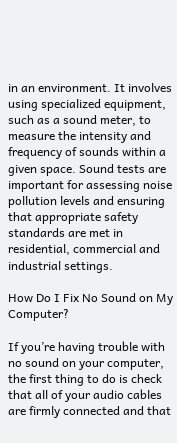in an environment. It involves using specialized equipment, such as a sound meter, to measure the intensity and frequency of sounds within a given space. Sound tests are important for assessing noise pollution levels and ensuring that appropriate safety standards are met in residential, commercial and industrial settings.

How Do I Fix No Sound on My Computer?

If you’re having trouble with no sound on your computer, the first thing to do is check that all of your audio cables are firmly connected and that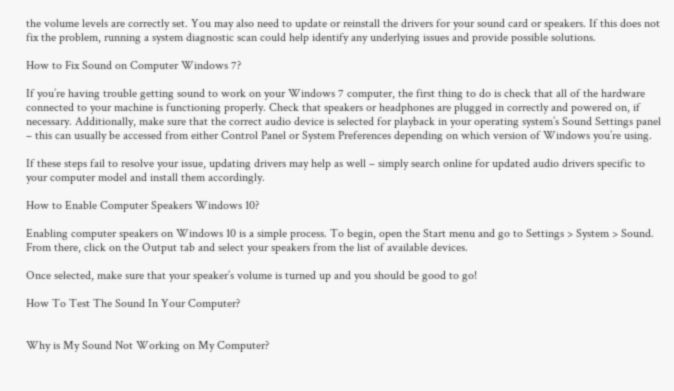the volume levels are correctly set. You may also need to update or reinstall the drivers for your sound card or speakers. If this does not fix the problem, running a system diagnostic scan could help identify any underlying issues and provide possible solutions.

How to Fix Sound on Computer Windows 7?

If you’re having trouble getting sound to work on your Windows 7 computer, the first thing to do is check that all of the hardware connected to your machine is functioning properly. Check that speakers or headphones are plugged in correctly and powered on, if necessary. Additionally, make sure that the correct audio device is selected for playback in your operating system’s Sound Settings panel – this can usually be accessed from either Control Panel or System Preferences depending on which version of Windows you’re using.

If these steps fail to resolve your issue, updating drivers may help as well – simply search online for updated audio drivers specific to your computer model and install them accordingly.

How to Enable Computer Speakers Windows 10?

Enabling computer speakers on Windows 10 is a simple process. To begin, open the Start menu and go to Settings > System > Sound. From there, click on the Output tab and select your speakers from the list of available devices.

Once selected, make sure that your speaker’s volume is turned up and you should be good to go!

How To Test The Sound In Your Computer?


Why is My Sound Not Working on My Computer?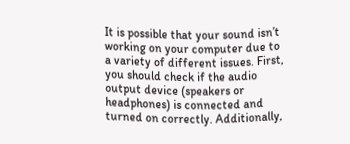It is possible that your sound isn’t working on your computer due to a variety of different issues. First, you should check if the audio output device (speakers or headphones) is connected and turned on correctly. Additionally,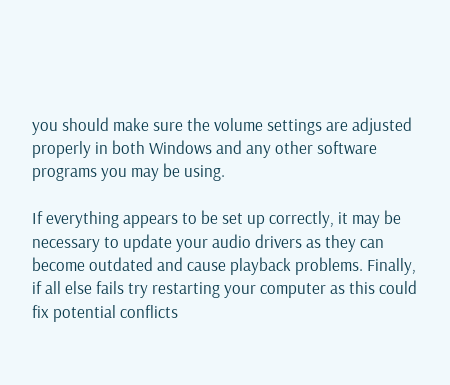you should make sure the volume settings are adjusted properly in both Windows and any other software programs you may be using.

If everything appears to be set up correctly, it may be necessary to update your audio drivers as they can become outdated and cause playback problems. Finally, if all else fails try restarting your computer as this could fix potential conflicts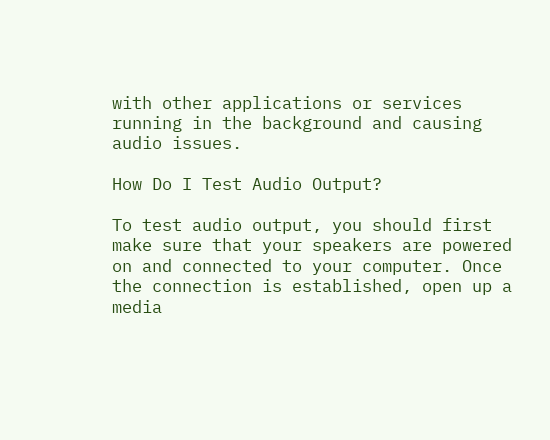with other applications or services running in the background and causing audio issues.

How Do I Test Audio Output?

To test audio output, you should first make sure that your speakers are powered on and connected to your computer. Once the connection is established, open up a media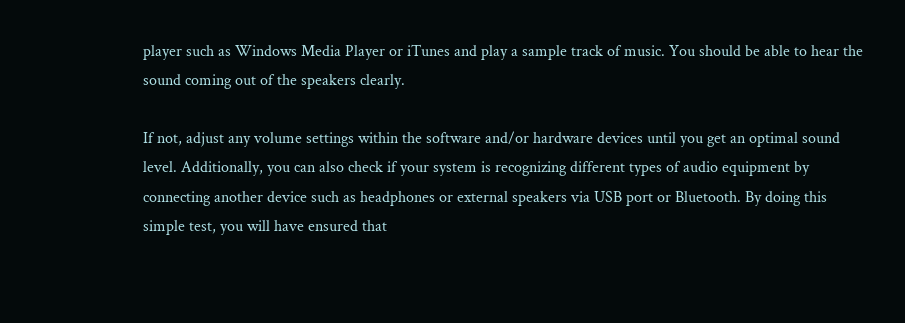player such as Windows Media Player or iTunes and play a sample track of music. You should be able to hear the sound coming out of the speakers clearly.

If not, adjust any volume settings within the software and/or hardware devices until you get an optimal sound level. Additionally, you can also check if your system is recognizing different types of audio equipment by connecting another device such as headphones or external speakers via USB port or Bluetooth. By doing this simple test, you will have ensured that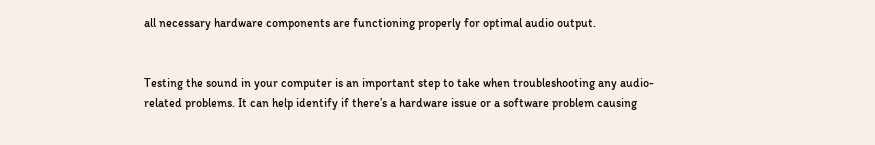all necessary hardware components are functioning properly for optimal audio output.


Testing the sound in your computer is an important step to take when troubleshooting any audio-related problems. It can help identify if there’s a hardware issue or a software problem causing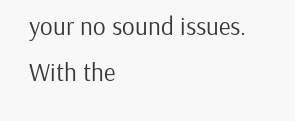your no sound issues. With the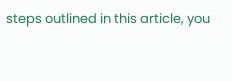steps outlined in this article, you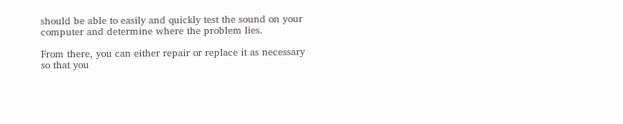should be able to easily and quickly test the sound on your computer and determine where the problem lies.

From there, you can either repair or replace it as necessary so that you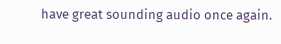have great sounding audio once again.